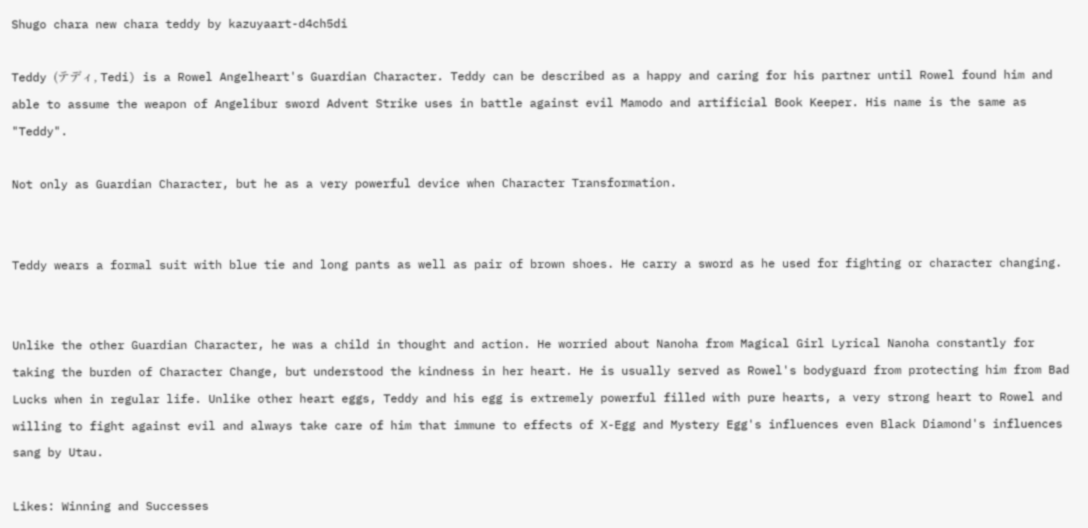Shugo chara new chara teddy by kazuyaart-d4ch5di

Teddy (テディ, Tedi) is a Rowel Angelheart's Guardian Character. Teddy can be described as a happy and caring for his partner until Rowel found him and able to assume the weapon of Angelibur sword Advent Strike uses in battle against evil Mamodo and artificial Book Keeper. His name is the same as "Teddy".

Not only as Guardian Character, but he as a very powerful device when Character Transformation.


Teddy wears a formal suit with blue tie and long pants as well as pair of brown shoes. He carry a sword as he used for fighting or character changing.


Unlike the other Guardian Character, he was a child in thought and action. He worried about Nanoha from Magical Girl Lyrical Nanoha constantly for taking the burden of Character Change, but understood the kindness in her heart. He is usually served as Rowel's bodyguard from protecting him from Bad Lucks when in regular life. Unlike other heart eggs, Teddy and his egg is extremely powerful filled with pure hearts, a very strong heart to Rowel and willing to fight against evil and always take care of him that immune to effects of X-Egg and Mystery Egg's influences even Black Diamond's influences sang by Utau.

Likes: Winning and Successes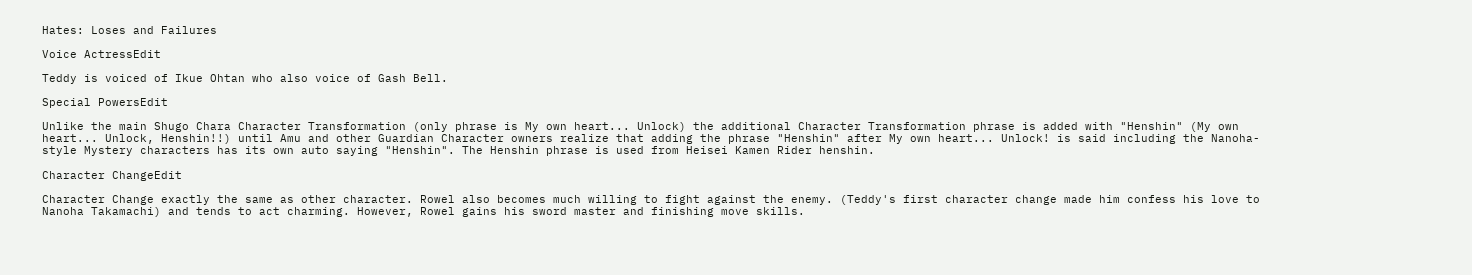Hates: Loses and Failures

Voice ActressEdit

Teddy is voiced of Ikue Ohtan who also voice of Gash Bell.

Special PowersEdit

Unlike the main Shugo Chara Character Transformation (only phrase is My own heart... Unlock) the additional Character Transformation phrase is added with "Henshin" (My own heart... Unlock, Henshin!!) until Amu and other Guardian Character owners realize that adding the phrase "Henshin" after My own heart... Unlock! is said including the Nanoha-style Mystery characters has its own auto saying "Henshin". The Henshin phrase is used from Heisei Kamen Rider henshin.

Character ChangeEdit

Character Change exactly the same as other character. Rowel also becomes much willing to fight against the enemy. (Teddy's first character change made him confess his love to Nanoha Takamachi) and tends to act charming. However, Rowel gains his sword master and finishing move skills.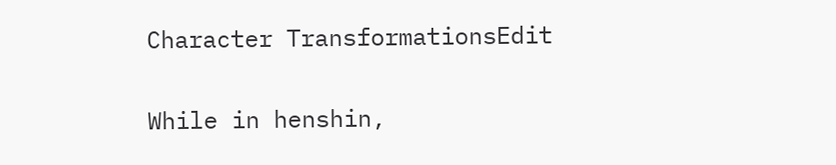Character TransformationsEdit

While in henshin,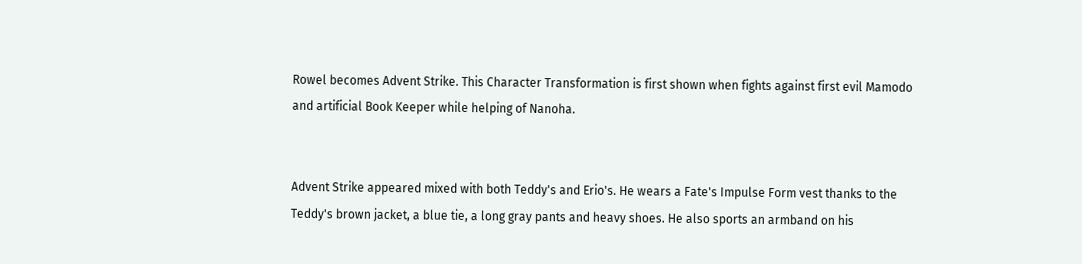Rowel becomes Advent Strike. This Character Transformation is first shown when fights against first evil Mamodo and artificial Book Keeper while helping of Nanoha.


Advent Strike appeared mixed with both Teddy's and Erio's. He wears a Fate's Impulse Form vest thanks to the Teddy's brown jacket, a blue tie, a long gray pants and heavy shoes. He also sports an armband on his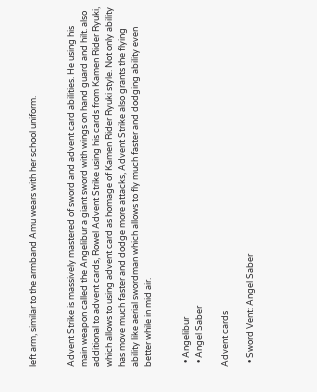left arm, similar to the armband Amu wears with her school uniform.


Advent Strike is massively mastered of sword and advent card abilities. He using his main weapon called the Angelibur a giant sword with wings on hand guard and hilt. also additional to advent cards, Rowel Advent Strike using his cards from Kamen Rider Ryuki, which allows to using advent card as homage of Kamen Rider Ryuki style. Not only ability has move much faster and dodge more attacks, Advent Strike also grants the flying ability like aerial swordman which allows to fly much faster and dodging ability even better while in mid air.


  • Angelibur
  • Angel Saber

Advent cards

  • Sword Vent: Angel Saber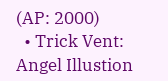(AP: 2000)
  • Trick Vent: Angel Illustion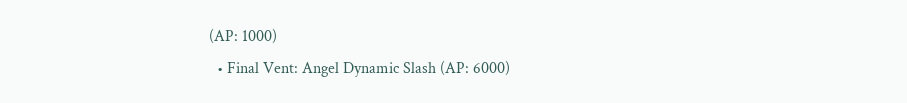(AP: 1000)
  • Final Vent: Angel Dynamic Slash (AP: 6000)